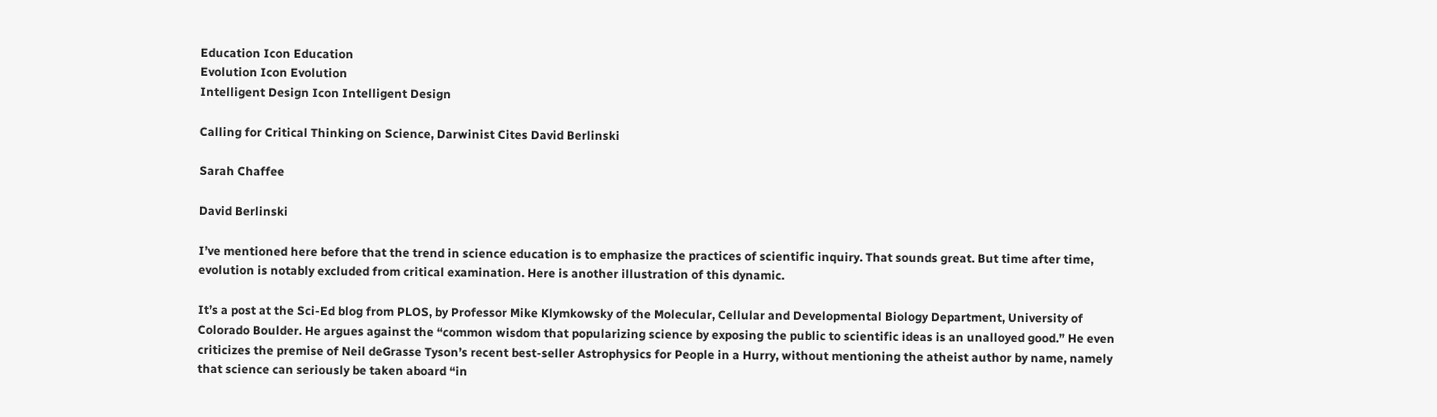Education Icon Education
Evolution Icon Evolution
Intelligent Design Icon Intelligent Design

Calling for Critical Thinking on Science, Darwinist Cites David Berlinski

Sarah Chaffee

David Berlinski

I’ve mentioned here before that the trend in science education is to emphasize the practices of scientific inquiry. That sounds great. But time after time, evolution is notably excluded from critical examination. Here is another illustration of this dynamic.

It’s a post at the Sci-Ed blog from PLOS, by Professor Mike Klymkowsky of the Molecular, Cellular and Developmental Biology Department, University of Colorado Boulder. He argues against the “common wisdom that popularizing science by exposing the public to scientific ideas is an unalloyed good.” He even criticizes the premise of Neil deGrasse Tyson’s recent best-seller Astrophysics for People in a Hurry, without mentioning the atheist author by name, namely that science can seriously be taken aboard “in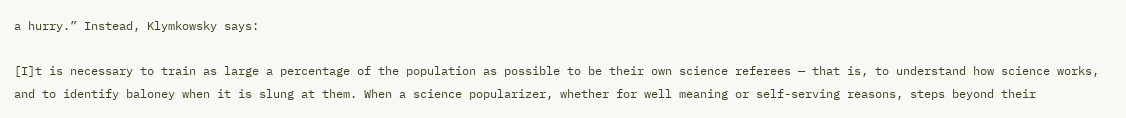a hurry.” Instead, Klymkowsky says:

[I]t is necessary to train as large a percentage of the population as possible to be their own science referees — that is, to understand how science works, and to identify baloney when it is slung at them. When a science popularizer, whether for well meaning or self-serving reasons, steps beyond their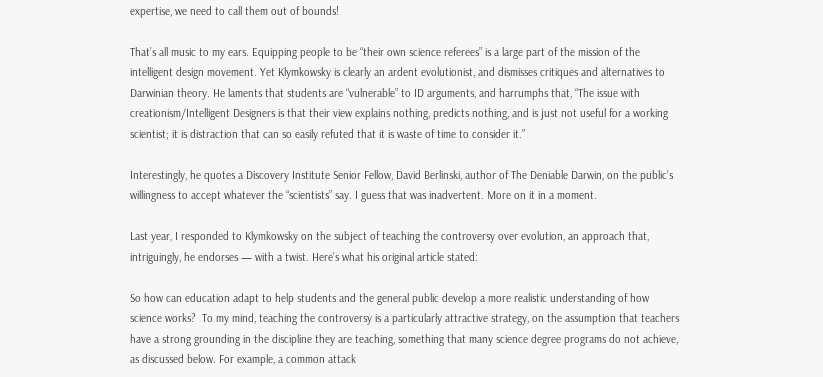expertise, we need to call them out of bounds!

That’s all music to my ears. Equipping people to be “their own science referees” is a large part of the mission of the intelligent design movement. Yet Klymkowsky is clearly an ardent evolutionist, and dismisses critiques and alternatives to Darwinian theory. He laments that students are “vulnerable” to ID arguments, and harrumphs that, “The issue with creationism/Intelligent Designers is that their view explains nothing, predicts nothing, and is just not useful for a working scientist; it is distraction that can so easily refuted that it is waste of time to consider it.”

Interestingly, he quotes a Discovery Institute Senior Fellow, David Berlinski, author of The Deniable Darwin, on the public’s willingness to accept whatever the “scientists” say. I guess that was inadvertent. More on it in a moment.

Last year, I responded to Klymkowsky on the subject of teaching the controversy over evolution, an approach that, intriguingly, he endorses — with a twist. Here’s what his original article stated:

So how can education adapt to help students and the general public develop a more realistic understanding of how science works?  To my mind, teaching the controversy is a particularly attractive strategy, on the assumption that teachers have a strong grounding in the discipline they are teaching, something that many science degree programs do not achieve, as discussed below. For example, a common attack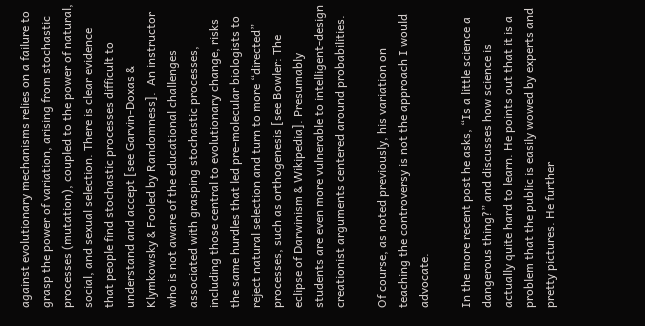against evolutionary mechanisms relies on a failure to grasp the power of variation, arising from stochastic processes (mutation), coupled to the power of natural, social, and sexual selection. There is clear evidence that people find stochastic processes difficult to understand and accept [see Garvin-Doxas & Klymkowsky & Fooled by Randomness].  An instructor who is not aware of the educational challenges associated with grasping stochastic processes, including those central to evolutionary change, risks the same hurdles that led pre-molecular biologists to reject natural selection and turn to more “directed” processes, such as orthogenesis [see Bowler: The eclipse of Darwinism & Wikipedia]. Presumably students are even more vulnerable to intelligent-design creationist arguments centered around probabilities.

Of course, as noted previously, his variation on teaching the controversy is not the approach I would advocate.

In the more recent post he asks, “Is a little science a dangerous thing?” and discusses how science is actually quite hard to learn. He points out that it is a problem that the public is easily wowed by experts and pretty pictures. He further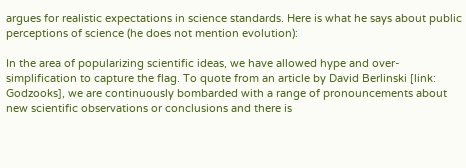argues for realistic expectations in science standards. Here is what he says about public perceptions of science (he does not mention evolution):

In the area of popularizing scientific ideas, we have allowed hype and over-simplification to capture the flag. To quote from an article by David Berlinski [link: Godzooks], we are continuously bombarded with a range of pronouncements about new scientific observations or conclusions and there is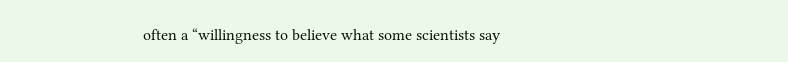often a “willingness to believe what some scientists say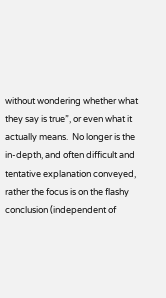without wondering whether what they say is true”, or even what it actually means.  No longer is the in-depth, and often difficult and tentative explanation conveyed, rather the focus is on the flashy conclusion (independent of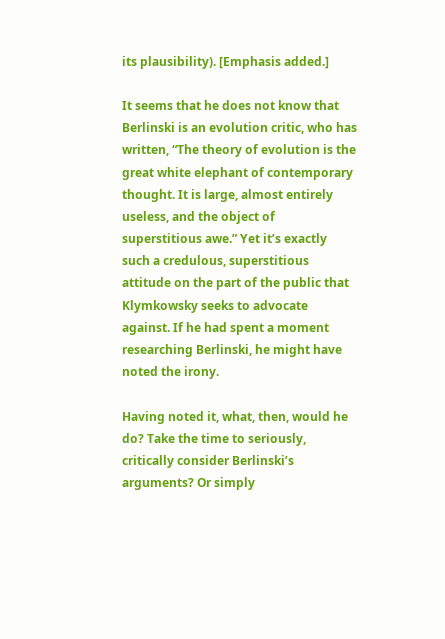its plausibility). [Emphasis added.]

It seems that he does not know that Berlinski is an evolution critic, who has written, “The theory of evolution is the great white elephant of contemporary thought. It is large, almost entirely useless, and the object of superstitious awe.” Yet it’s exactly such a credulous, superstitious attitude on the part of the public that Klymkowsky seeks to advocate against. If he had spent a moment researching Berlinski, he might have noted the irony.

Having noted it, what, then, would he do? Take the time to seriously, critically consider Berlinski’s arguments? Or simply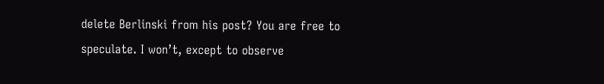delete Berlinski from his post? You are free to speculate. I won’t, except to observe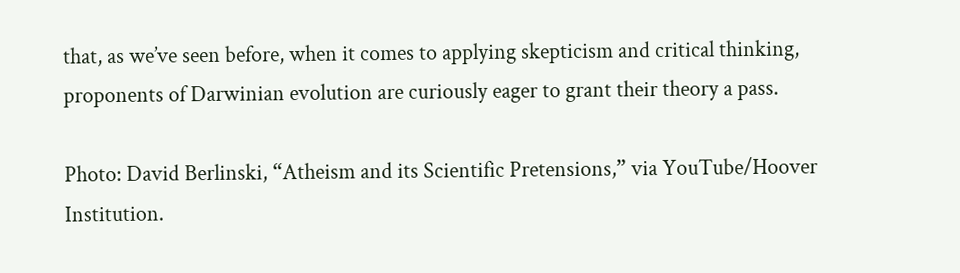that, as we’ve seen before, when it comes to applying skepticism and critical thinking, proponents of Darwinian evolution are curiously eager to grant their theory a pass.

Photo: David Berlinski, “Atheism and its Scientific Pretensions,” via YouTube/Hoover Institution.